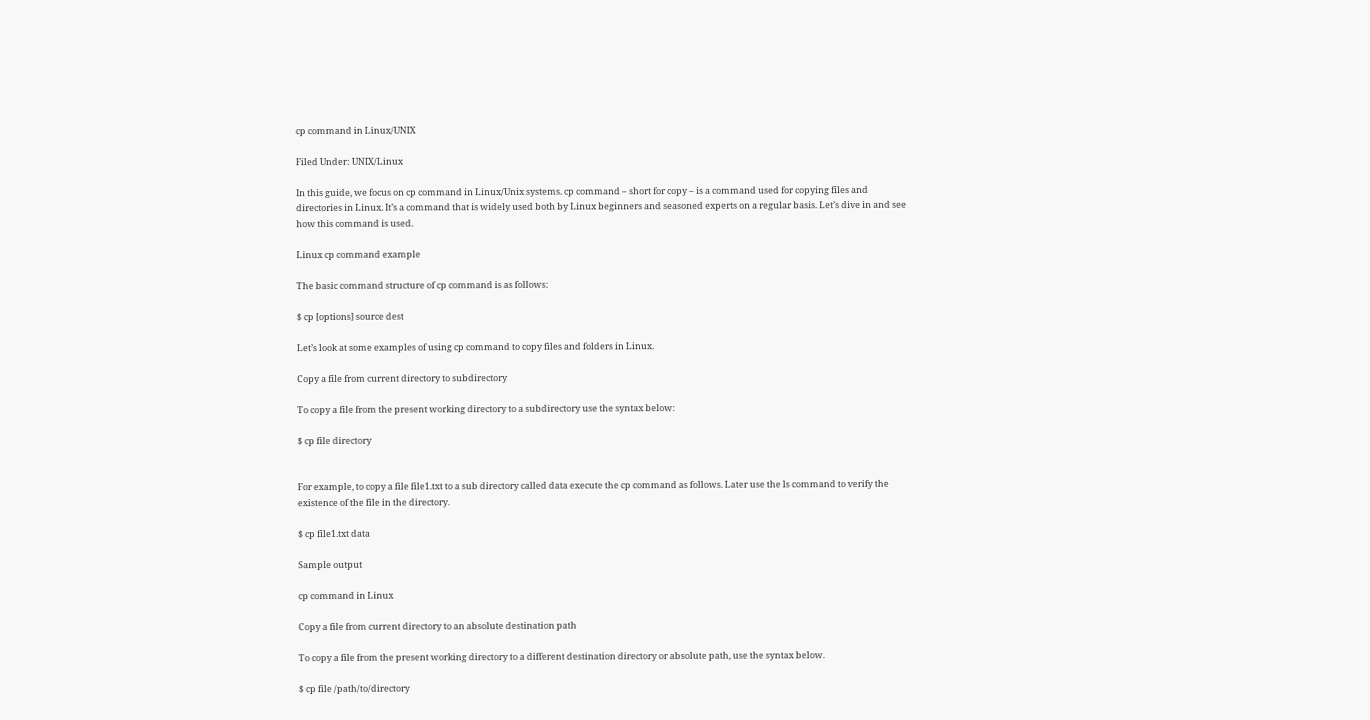cp command in Linux/UNIX

Filed Under: UNIX/Linux

In this guide, we focus on cp command in Linux/Unix systems. cp command – short for copy – is a command used for copying files and directories in Linux. It’s a command that is widely used both by Linux beginners and seasoned experts on a regular basis. Let’s dive in and see how this command is used.

Linux cp command example

The basic command structure of cp command is as follows:

$ cp [options] source dest

Let’s look at some examples of using cp command to copy files and folders in Linux.

Copy a file from current directory to subdirectory

To copy a file from the present working directory to a subdirectory use the syntax below:

$ cp file directory


For example, to copy a file file1.txt to a sub directory called data execute the cp command as follows. Later use the ls command to verify the existence of the file in the directory.

$ cp file1.txt data

Sample output

cp command in Linux

Copy a file from current directory to an absolute destination path

To copy a file from the present working directory to a different destination directory or absolute path, use the syntax below.

$ cp file /path/to/directory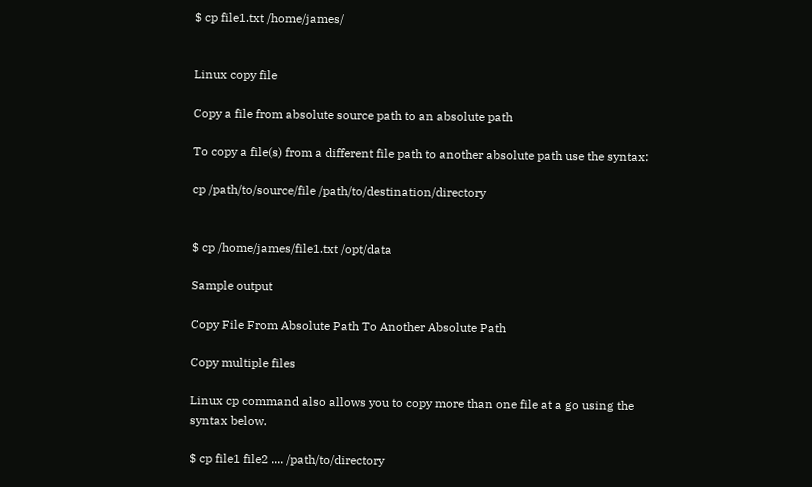$ cp file1.txt /home/james/


Linux copy file

Copy a file from absolute source path to an absolute path

To copy a file(s) from a different file path to another absolute path use the syntax:

cp /path/to/source/file /path/to/destination/directory


$ cp /home/james/file1.txt /opt/data

Sample output

Copy File From Absolute Path To Another Absolute Path

Copy multiple files

Linux cp command also allows you to copy more than one file at a go using the syntax below.

$ cp file1 file2 .... /path/to/directory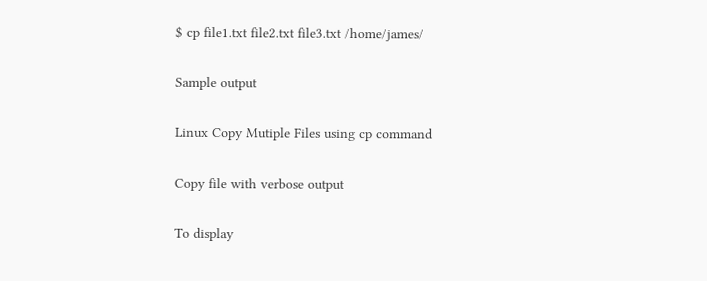$ cp file1.txt file2.txt file3.txt /home/james/

Sample output

Linux Copy Mutiple Files using cp command

Copy file with verbose output

To display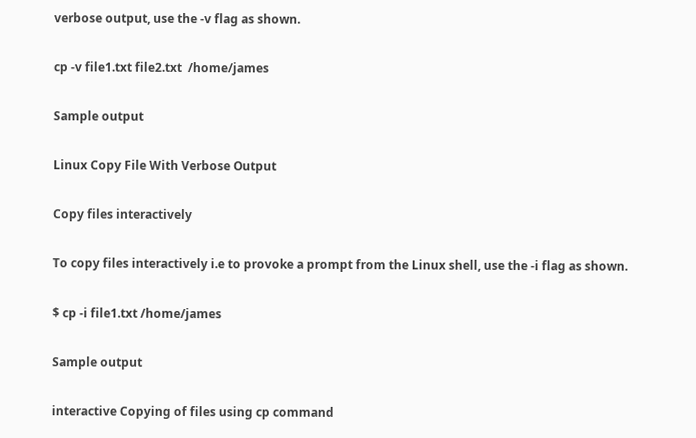verbose output, use the -v flag as shown.

cp -v file1.txt file2.txt  /home/james

Sample output

Linux Copy File With Verbose Output

Copy files interactively

To copy files interactively i.e to provoke a prompt from the Linux shell, use the -i flag as shown.

$ cp -i file1.txt /home/james

Sample output

interactive Copying of files using cp command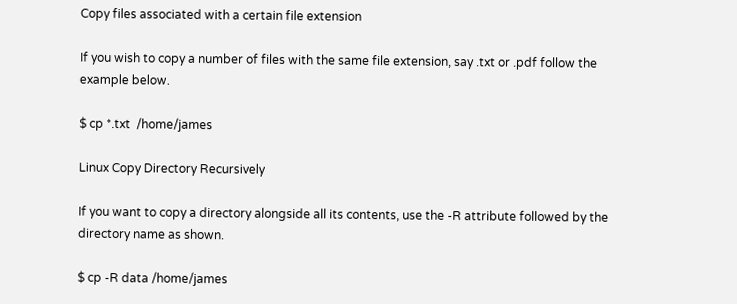Copy files associated with a certain file extension

If you wish to copy a number of files with the same file extension, say .txt or .pdf follow the example below.

$ cp *.txt  /home/james

Linux Copy Directory Recursively

If you want to copy a directory alongside all its contents, use the -R attribute followed by the directory name as shown.

$ cp -R data /home/james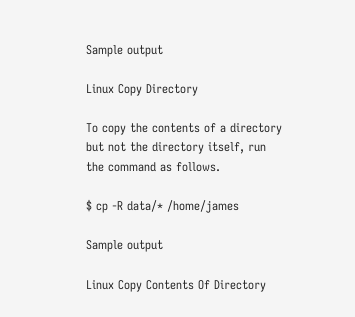Sample output

Linux Copy Directory

To copy the contents of a directory but not the directory itself, run the command as follows.

$ cp -R data/* /home/james

Sample output

Linux Copy Contents Of Directory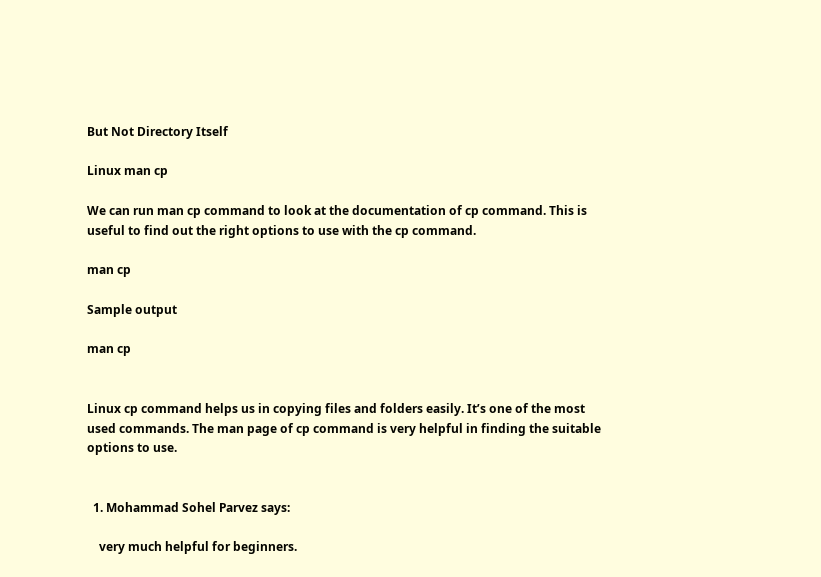But Not Directory Itself

Linux man cp

We can run man cp command to look at the documentation of cp command. This is useful to find out the right options to use with the cp command.

man cp

Sample output

man cp


Linux cp command helps us in copying files and folders easily. It’s one of the most used commands. The man page of cp command is very helpful in finding the suitable options to use.


  1. Mohammad Sohel Parvez says:

    very much helpful for beginners.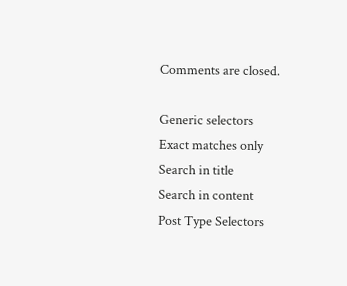Comments are closed.

Generic selectors
Exact matches only
Search in title
Search in content
Post Type Selectors